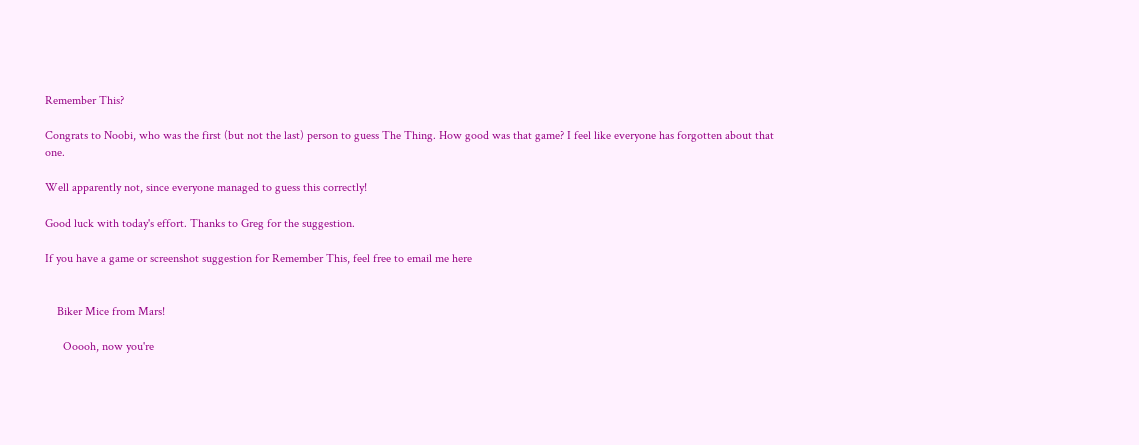Remember This?

Congrats to Noobi, who was the first (but not the last) person to guess The Thing. How good was that game? I feel like everyone has forgotten about that one.

Well apparently not, since everyone managed to guess this correctly!

Good luck with today's effort. Thanks to Greg for the suggestion.

If you have a game or screenshot suggestion for Remember This, feel free to email me here


    Biker Mice from Mars!

      Ooooh, now you're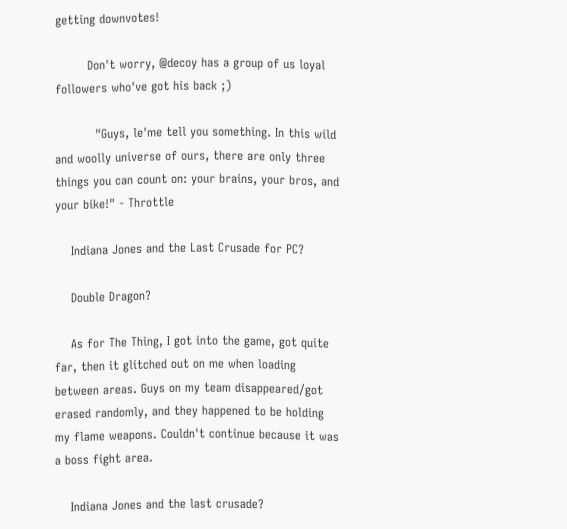getting downvotes!

        Don't worry, @decoy has a group of us loyal followers who've got his back ;)

          "Guys, le'me tell you something. In this wild and woolly universe of ours, there are only three things you can count on: your brains, your bros, and your bike!" - Throttle

    Indiana Jones and the Last Crusade for PC?

    Double Dragon?

    As for The Thing, I got into the game, got quite far, then it glitched out on me when loading between areas. Guys on my team disappeared/got erased randomly, and they happened to be holding my flame weapons. Couldn't continue because it was a boss fight area.

    Indiana Jones and the last crusade?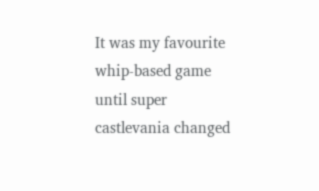It was my favourite whip-based game until super castlevania changed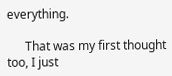everything.

      That was my first thought too, I just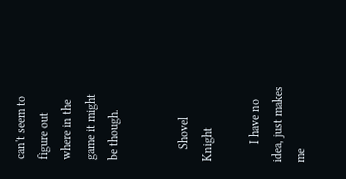can't seem to figure out where in the game it might be though.


    Shovel Knight

      I have no idea, just makes me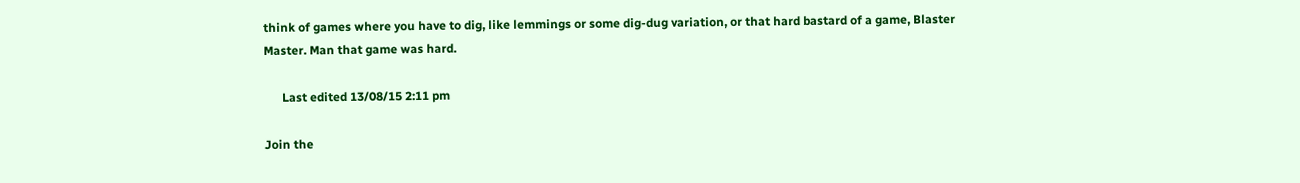think of games where you have to dig, like lemmings or some dig-dug variation, or that hard bastard of a game, Blaster Master. Man that game was hard.

      Last edited 13/08/15 2:11 pm

Join the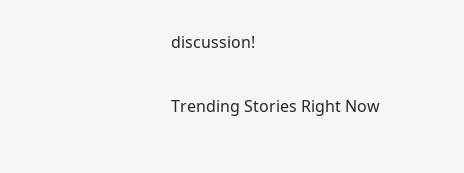discussion!

Trending Stories Right Now